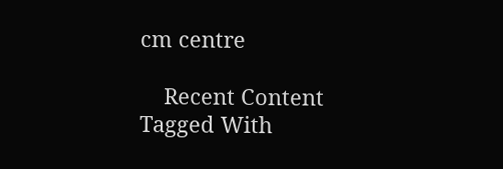cm centre

    Recent Content Tagged With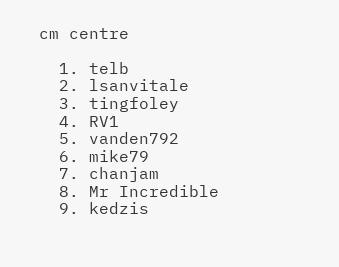cm centre

  1. telb
  2. lsanvitale
  3. tingfoley
  4. RV1
  5. vanden792
  6. mike79
  7. chanjam
  8. Mr Incredible
  9. kedzis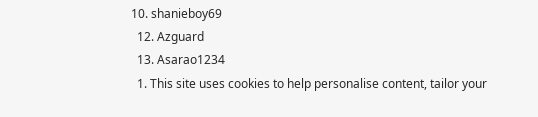10. shanieboy69
  12. Azguard
  13. Asarao1234
  1. This site uses cookies to help personalise content, tailor your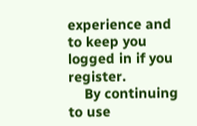experience and to keep you logged in if you register.
    By continuing to use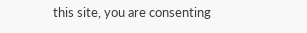this site, you are consenting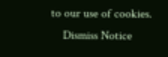to our use of cookies.
    Dismiss Notice